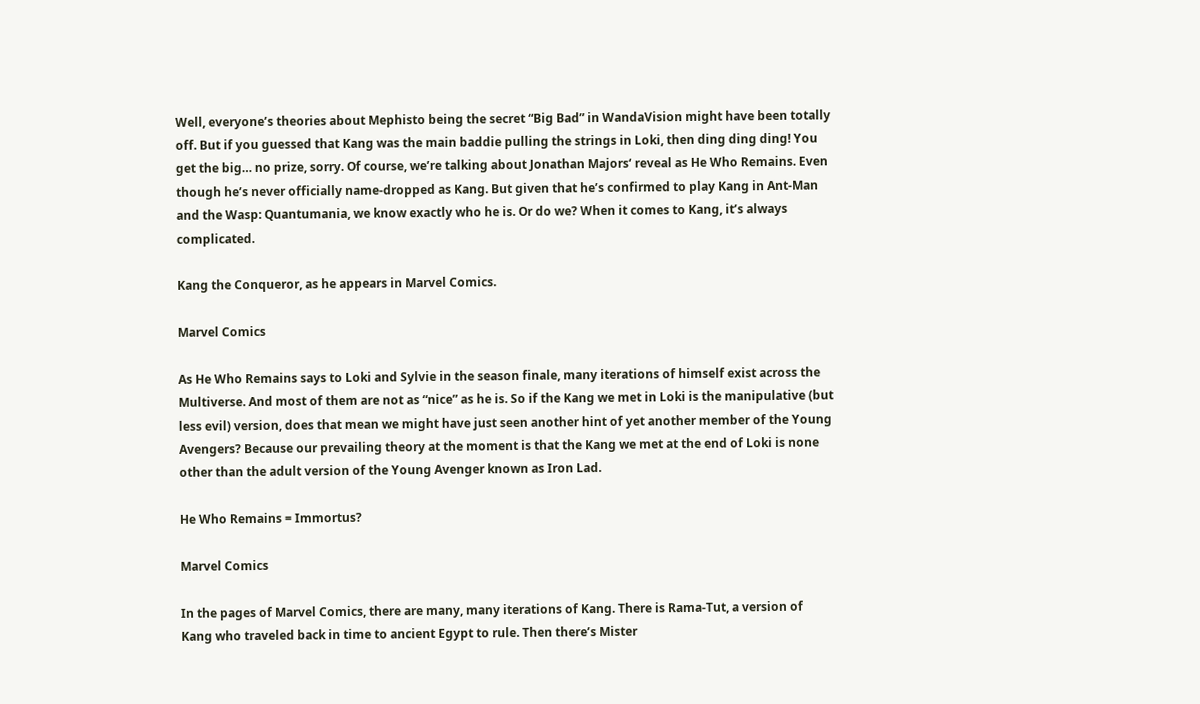Well, everyone’s theories about Mephisto being the secret “Big Bad” in WandaVision might have been totally off. But if you guessed that Kang was the main baddie pulling the strings in Loki, then ding ding ding! You get the big… no prize, sorry. Of course, we’re talking about Jonathan Majors‘ reveal as He Who Remains. Even though he’s never officially name-dropped as Kang. But given that he’s confirmed to play Kang in Ant-Man and the Wasp: Quantumania, we know exactly who he is. Or do we? When it comes to Kang, it’s always complicated.

Kang the Conqueror, as he appears in Marvel Comics.

Marvel Comics

As He Who Remains says to Loki and Sylvie in the season finale, many iterations of himself exist across the Multiverse. And most of them are not as “nice” as he is. So if the Kang we met in Loki is the manipulative (but less evil) version, does that mean we might have just seen another hint of yet another member of the Young Avengers? Because our prevailing theory at the moment is that the Kang we met at the end of Loki is none other than the adult version of the Young Avenger known as Iron Lad.

He Who Remains = Immortus?

Marvel Comics

In the pages of Marvel Comics, there are many, many iterations of Kang. There is Rama-Tut, a version of Kang who traveled back in time to ancient Egypt to rule. Then there’s Mister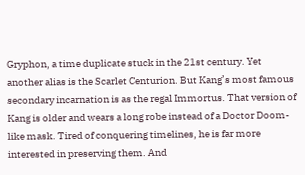Gryphon, a time duplicate stuck in the 21st century. Yet another alias is the Scarlet Centurion. But Kang’s most famous secondary incarnation is as the regal Immortus. That version of Kang is older and wears a long robe instead of a Doctor Doom-like mask. Tired of conquering timelines, he is far more interested in preserving them. And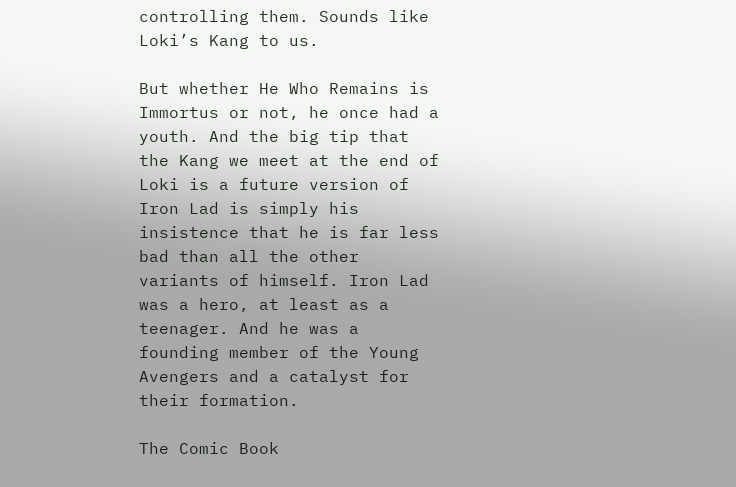controlling them. Sounds like Loki’s Kang to us.

But whether He Who Remains is Immortus or not, he once had a youth. And the big tip that the Kang we meet at the end of Loki is a future version of Iron Lad is simply his insistence that he is far less bad than all the other variants of himself. Iron Lad was a hero, at least as a teenager. And he was a founding member of the Young Avengers and a catalyst for their formation.

The Comic Book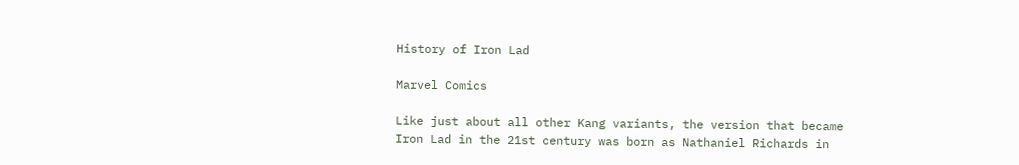History of Iron Lad

Marvel Comics

Like just about all other Kang variants, the version that became Iron Lad in the 21st century was born as Nathaniel Richards in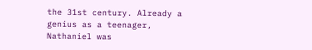the 31st century. Already a genius as a teenager, Nathaniel was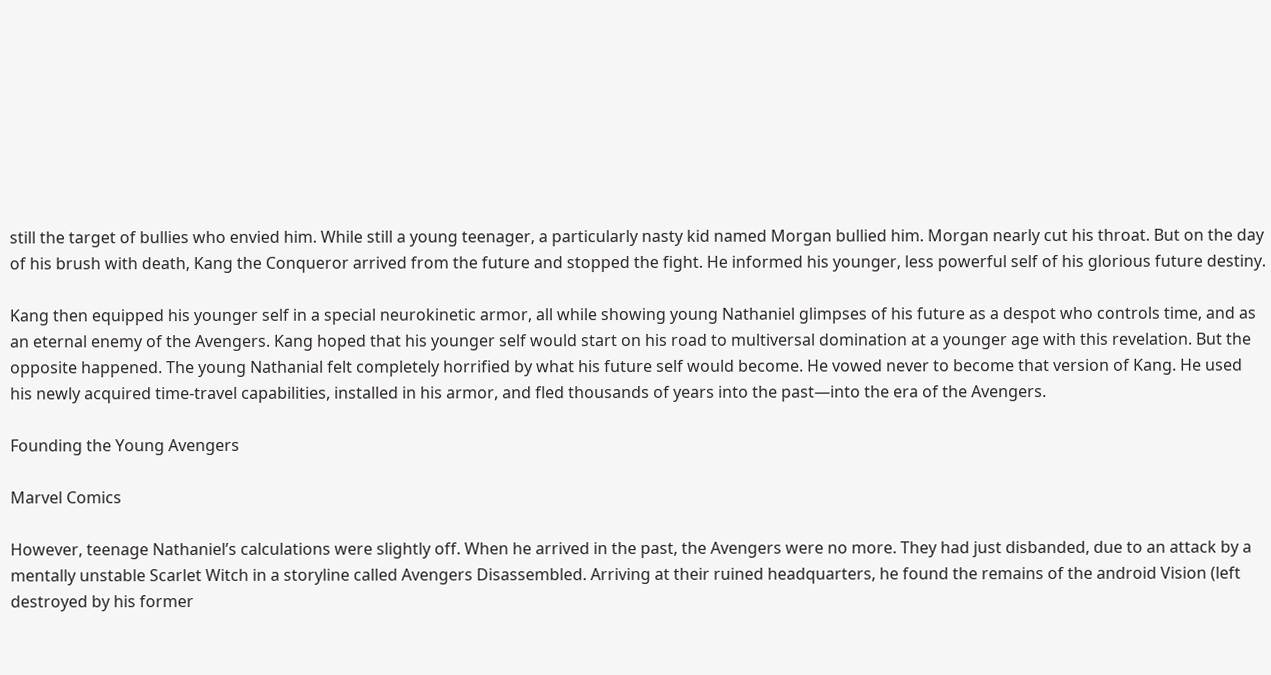still the target of bullies who envied him. While still a young teenager, a particularly nasty kid named Morgan bullied him. Morgan nearly cut his throat. But on the day of his brush with death, Kang the Conqueror arrived from the future and stopped the fight. He informed his younger, less powerful self of his glorious future destiny.

Kang then equipped his younger self in a special neurokinetic armor, all while showing young Nathaniel glimpses of his future as a despot who controls time, and as an eternal enemy of the Avengers. Kang hoped that his younger self would start on his road to multiversal domination at a younger age with this revelation. But the opposite happened. The young Nathanial felt completely horrified by what his future self would become. He vowed never to become that version of Kang. He used his newly acquired time-travel capabilities, installed in his armor, and fled thousands of years into the past—into the era of the Avengers.

Founding the Young Avengers

Marvel Comics

However, teenage Nathaniel’s calculations were slightly off. When he arrived in the past, the Avengers were no more. They had just disbanded, due to an attack by a mentally unstable Scarlet Witch in a storyline called Avengers Disassembled. Arriving at their ruined headquarters, he found the remains of the android Vision (left destroyed by his former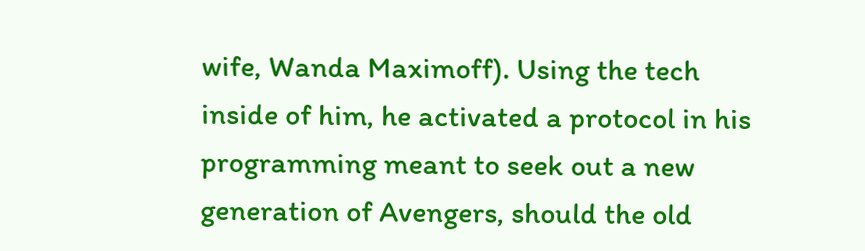wife, Wanda Maximoff). Using the tech inside of him, he activated a protocol in his programming meant to seek out a new generation of Avengers, should the old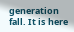generation fall. It is here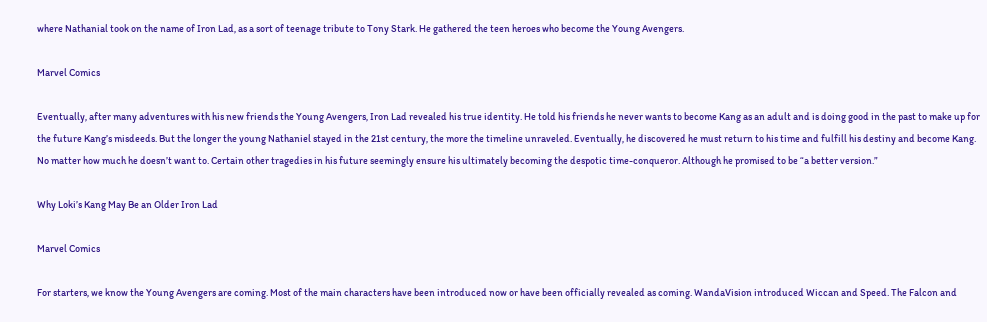where Nathanial took on the name of Iron Lad, as a sort of teenage tribute to Tony Stark. He gathered the teen heroes who become the Young Avengers.

Marvel Comics

Eventually, after many adventures with his new friends the Young Avengers, Iron Lad revealed his true identity. He told his friends he never wants to become Kang as an adult and is doing good in the past to make up for the future Kang’s misdeeds. But the longer the young Nathaniel stayed in the 21st century, the more the timeline unraveled. Eventually, he discovered he must return to his time and fulfill his destiny and become Kang. No matter how much he doesn’t want to. Certain other tragedies in his future seemingly ensure his ultimately becoming the despotic time-conqueror. Although he promised to be “a better version.”

Why Loki’s Kang May Be an Older Iron Lad

Marvel Comics

For starters, we know the Young Avengers are coming. Most of the main characters have been introduced now or have been officially revealed as coming. WandaVision introduced Wiccan and Speed. The Falcon and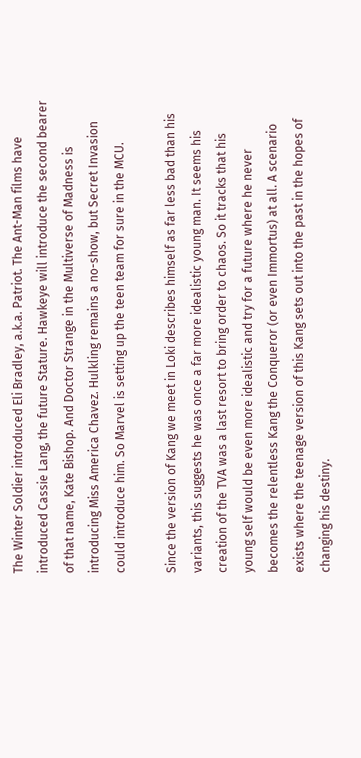The Winter Soldier introduced Eli Bradley, a.k.a. Patriot. The Ant-Man films have introduced Cassie Lang, the future Stature. Hawkeye will introduce the second bearer of that name, Kate Bishop. And Doctor Strange in the Multiverse of Madness is introducing Miss America Chavez. Hulkling remains a no-show, but Secret Invasion could introduce him. So Marvel is setting up the teen team for sure in the MCU.

Since the version of Kang we meet in Loki describes himself as far less bad than his variants, this suggests he was once a far more idealistic young man. It seems his creation of the TVA was a last resort to bring order to chaos. So it tracks that his young self would be even more idealistic and try for a future where he never becomes the relentless Kang the Conqueror (or even Immortus) at all. A scenario exists where the teenage version of this Kang sets out into the past in the hopes of changing his destiny.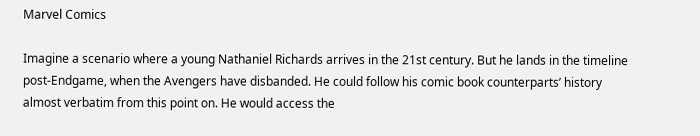Marvel Comics

Imagine a scenario where a young Nathaniel Richards arrives in the 21st century. But he lands in the timeline post-Endgame, when the Avengers have disbanded. He could follow his comic book counterparts’ history almost verbatim from this point on. He would access the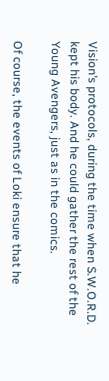Vision’s protocols, during the time when S.W.O.R.D. kept his body. And he could gather the rest of the Young Avengers, just as in the comics.

Of course, the events of Loki ensure that he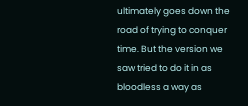ultimately goes down the road of trying to conquer time. But the version we saw tried to do it in as bloodless a way as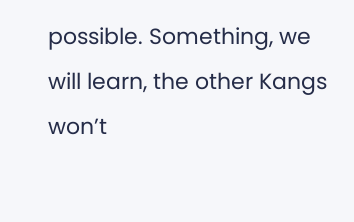possible. Something, we will learn, the other Kangs won’t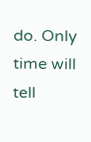do. Only time will tell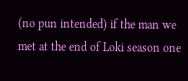(no pun intended) if the man we met at the end of Loki season one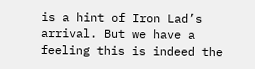is a hint of Iron Lad’s arrival. But we have a feeling this is indeed the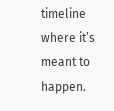timeline where it’s meant to happen.